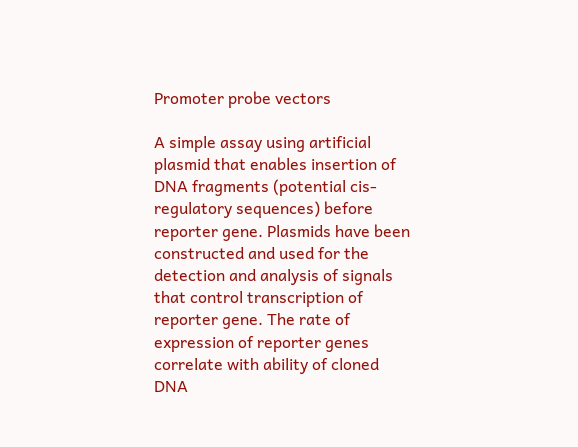Promoter probe vectors

A simple assay using artificial plasmid that enables insertion of DNA fragments (potential cis-regulatory sequences) before reporter gene. Plasmids have been constructed and used for the detection and analysis of signals that control transcription of reporter gene. The rate of expression of reporter genes correlate with ability of cloned DNA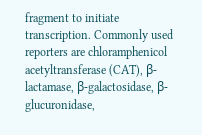fragment to initiate transcription. Commonly used reporters are chloramphenicol acetyltransferase (CAT), β-lactamase, β-galactosidase, β-glucuronidase,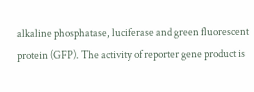alkaline phosphatase, luciferase and green fluorescent protein (GFP). The activity of reporter gene product is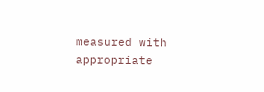measured with appropriate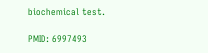biochemical test.

PMID: 6997493